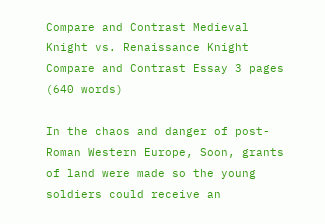Compare and Contrast Medieval Knight vs. Renaissance Knight
Compare and Contrast Essay 3 pages (640 words)

In the chaos and danger of post-Roman Western Europe, Soon, grants of land were made so the young soldiers could receive an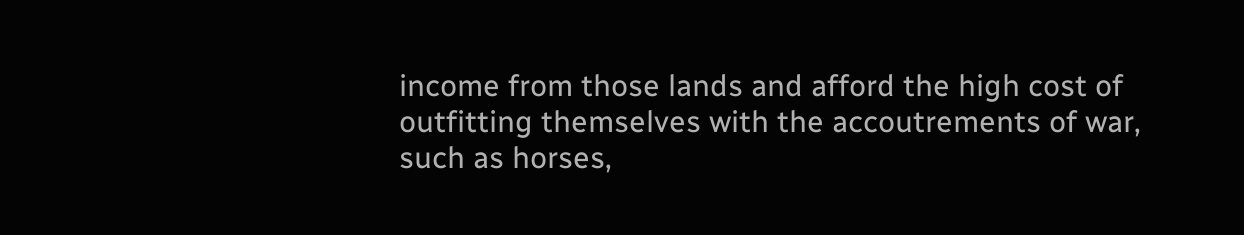income from those lands and afford the high cost of outfitting themselves with the accoutrements of war, such as horses,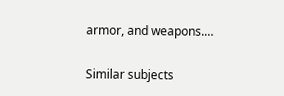armor, and weapons.…

Similar subjects